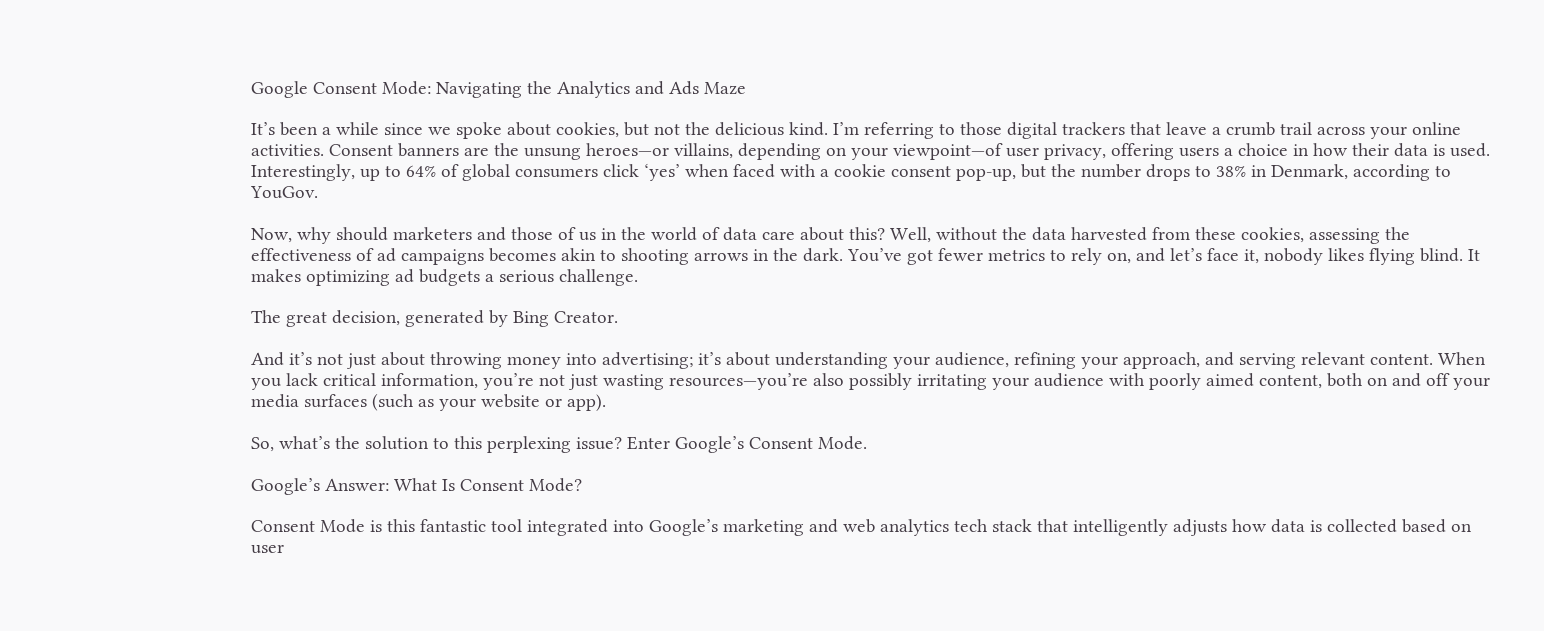Google Consent Mode: Navigating the Analytics and Ads Maze

It’s been a while since we spoke about cookies, but not the delicious kind. I’m referring to those digital trackers that leave a crumb trail across your online activities. Consent banners are the unsung heroes—or villains, depending on your viewpoint—of user privacy, offering users a choice in how their data is used. Interestingly, up to 64% of global consumers click ‘yes’ when faced with a cookie consent pop-up, but the number drops to 38% in Denmark, according to YouGov.

Now, why should marketers and those of us in the world of data care about this? Well, without the data harvested from these cookies, assessing the effectiveness of ad campaigns becomes akin to shooting arrows in the dark. You’ve got fewer metrics to rely on, and let’s face it, nobody likes flying blind. It makes optimizing ad budgets a serious challenge.

The great decision, generated by Bing Creator.

And it’s not just about throwing money into advertising; it’s about understanding your audience, refining your approach, and serving relevant content. When you lack critical information, you’re not just wasting resources—you’re also possibly irritating your audience with poorly aimed content, both on and off your media surfaces (such as your website or app).

So, what’s the solution to this perplexing issue? Enter Google’s Consent Mode.

Google’s Answer: What Is Consent Mode?

Consent Mode is this fantastic tool integrated into Google’s marketing and web analytics tech stack that intelligently adjusts how data is collected based on user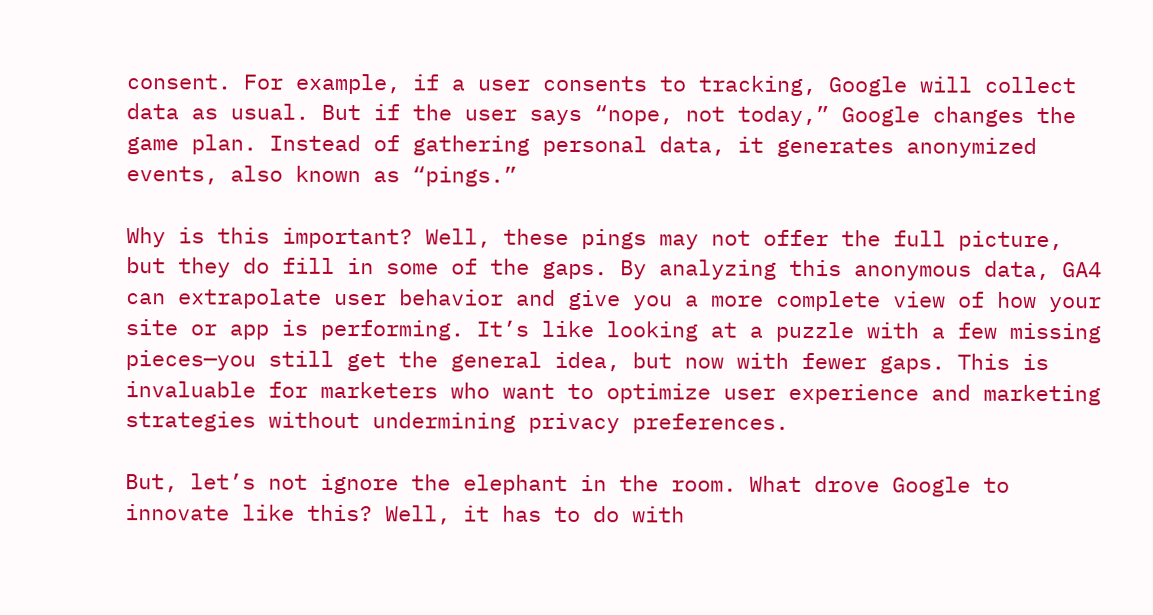consent. For example, if a user consents to tracking, Google will collect data as usual. But if the user says “nope, not today,” Google changes the game plan. Instead of gathering personal data, it generates anonymized events, also known as “pings.”

Why is this important? Well, these pings may not offer the full picture, but they do fill in some of the gaps. By analyzing this anonymous data, GA4 can extrapolate user behavior and give you a more complete view of how your site or app is performing. It’s like looking at a puzzle with a few missing pieces—you still get the general idea, but now with fewer gaps. This is invaluable for marketers who want to optimize user experience and marketing strategies without undermining privacy preferences.

But, let’s not ignore the elephant in the room. What drove Google to innovate like this? Well, it has to do with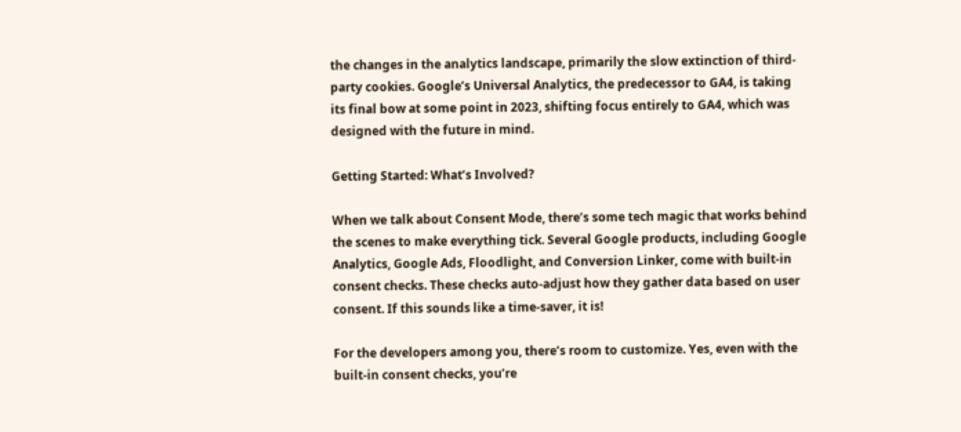the changes in the analytics landscape, primarily the slow extinction of third-party cookies. Google’s Universal Analytics, the predecessor to GA4, is taking its final bow at some point in 2023, shifting focus entirely to GA4, which was designed with the future in mind.

Getting Started: What’s Involved?

When we talk about Consent Mode, there’s some tech magic that works behind the scenes to make everything tick. Several Google products, including Google Analytics, Google Ads, Floodlight, and Conversion Linker, come with built-in consent checks. These checks auto-adjust how they gather data based on user consent. If this sounds like a time-saver, it is!

For the developers among you, there’s room to customize. Yes, even with the built-in consent checks, you’re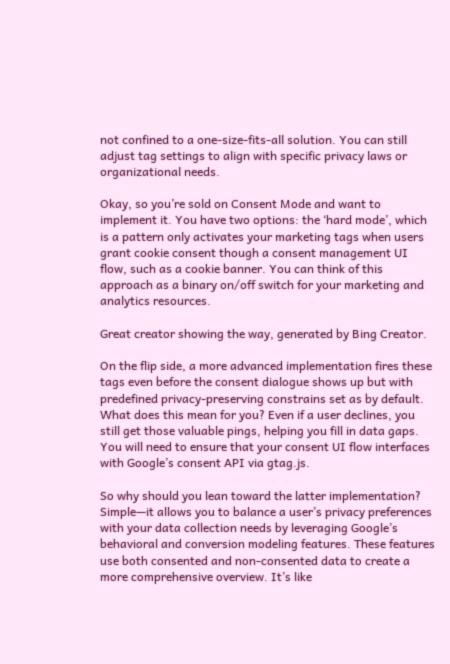not confined to a one-size-fits-all solution. You can still adjust tag settings to align with specific privacy laws or organizational needs.

Okay, so you’re sold on Consent Mode and want to implement it. You have two options: the ‘hard mode’, which is a pattern only activates your marketing tags when users grant cookie consent though a consent management UI flow, such as a cookie banner. You can think of this approach as a binary on/off switch for your marketing and analytics resources.

Great creator showing the way, generated by Bing Creator.

On the flip side, a more advanced implementation fires these tags even before the consent dialogue shows up but with predefined privacy-preserving constrains set as by default. What does this mean for you? Even if a user declines, you still get those valuable pings, helping you fill in data gaps. You will need to ensure that your consent UI flow interfaces with Google’s consent API via gtag.js.

So why should you lean toward the latter implementation? Simple—it allows you to balance a user’s privacy preferences with your data collection needs by leveraging Google’s behavioral and conversion modeling features. These features use both consented and non-consented data to create a more comprehensive overview. It’s like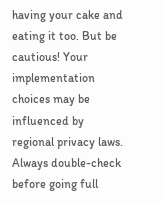having your cake and eating it too. But be cautious! Your implementation choices may be influenced by regional privacy laws. Always double-check before going full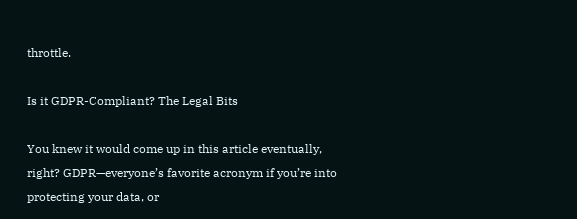throttle.

Is it GDPR-Compliant? The Legal Bits

You knew it would come up in this article eventually, right? GDPR—everyone’s favorite acronym if you’re into protecting your data, or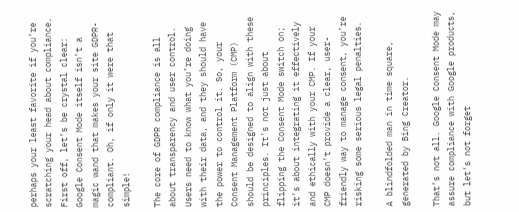perhaps your least favorite if you’re scratching your head about compliance. First off, let’s be crystal clear: Google Consent Mode itself isn’t a magic wand that makes your site GDPR-compliant. Oh, if only it were that simple!

The core of GDPR compliance is all about transparency and user control. Users need to know what you’re doing with their data, and they should have the power to control it. So, your Consent Management Platform (CMP) should be designed to align with these principles. It’s not just about flipping the Consent Mode switch on; it’s about integrating it effectively and ethically with your CMP. If your CMP doesn’t provide a clear, user-friendly way to manage consent, you’re risking some serious legal penalties.

A blindfolded man in time square, generated by Bing Creator.

That’s not all. Google Consent Mode may assure compliance with Google products, but let’s not forget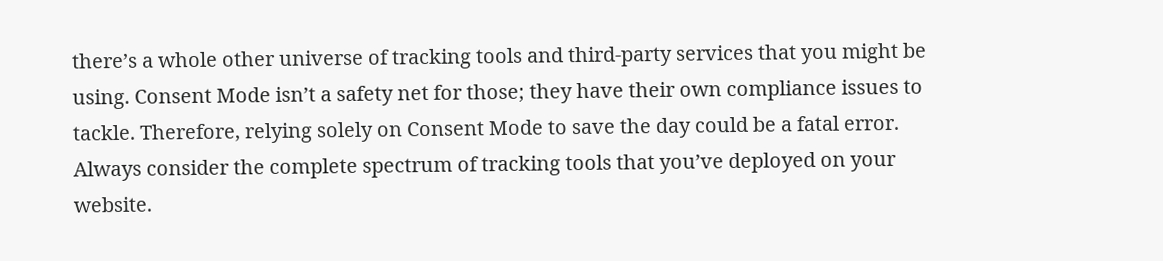there’s a whole other universe of tracking tools and third-party services that you might be using. Consent Mode isn’t a safety net for those; they have their own compliance issues to tackle. Therefore, relying solely on Consent Mode to save the day could be a fatal error. Always consider the complete spectrum of tracking tools that you’ve deployed on your website.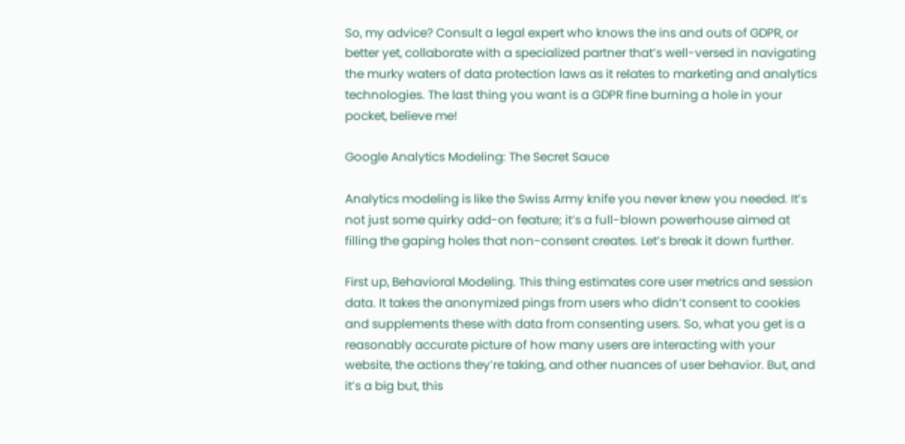So, my advice? Consult a legal expert who knows the ins and outs of GDPR, or better yet, collaborate with a specialized partner that’s well-versed in navigating the murky waters of data protection laws as it relates to marketing and analytics technologies. The last thing you want is a GDPR fine burning a hole in your pocket, believe me!

Google Analytics Modeling: The Secret Sauce

Analytics modeling is like the Swiss Army knife you never knew you needed. It’s not just some quirky add-on feature; it’s a full-blown powerhouse aimed at filling the gaping holes that non-consent creates. Let’s break it down further.

First up, Behavioral Modeling. This thing estimates core user metrics and session data. It takes the anonymized pings from users who didn’t consent to cookies and supplements these with data from consenting users. So, what you get is a reasonably accurate picture of how many users are interacting with your website, the actions they’re taking, and other nuances of user behavior. But, and it’s a big but, this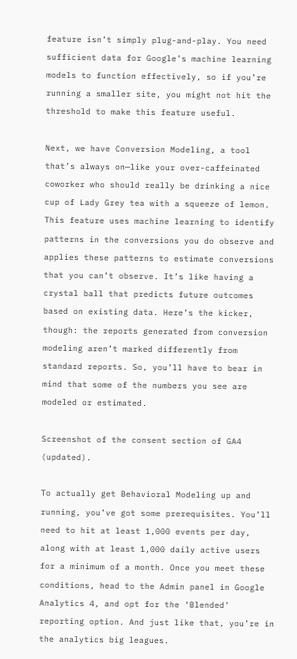feature isn’t simply plug-and-play. You need sufficient data for Google’s machine learning models to function effectively, so if you’re running a smaller site, you might not hit the threshold to make this feature useful.

Next, we have Conversion Modeling, a tool that’s always on—like your over-caffeinated coworker who should really be drinking a nice cup of Lady Grey tea with a squeeze of lemon. This feature uses machine learning to identify patterns in the conversions you do observe and applies these patterns to estimate conversions that you can’t observe. It’s like having a crystal ball that predicts future outcomes based on existing data. Here’s the kicker, though: the reports generated from conversion modeling aren’t marked differently from standard reports. So, you’ll have to bear in mind that some of the numbers you see are modeled or estimated.

Screenshot of the consent section of GA4 (updated).

To actually get Behavioral Modeling up and running, you’ve got some prerequisites. You’ll need to hit at least 1,000 events per day, along with at least 1,000 daily active users for a minimum of a month. Once you meet these conditions, head to the Admin panel in Google Analytics 4, and opt for the ‘Blended’ reporting option. And just like that, you’re in the analytics big leagues.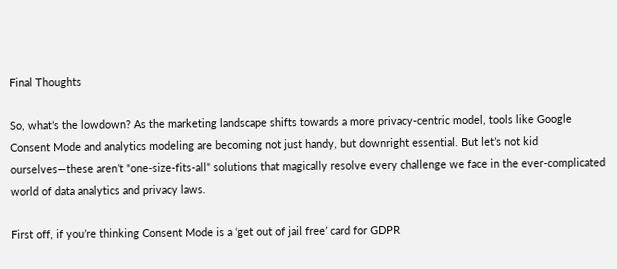Final Thoughts

So, what’s the lowdown? As the marketing landscape shifts towards a more privacy-centric model, tools like Google Consent Mode and analytics modeling are becoming not just handy, but downright essential. But let’s not kid ourselves—these aren’t “one-size-fits-all” solutions that magically resolve every challenge we face in the ever-complicated world of data analytics and privacy laws.

First off, if you’re thinking Consent Mode is a ‘get out of jail free’ card for GDPR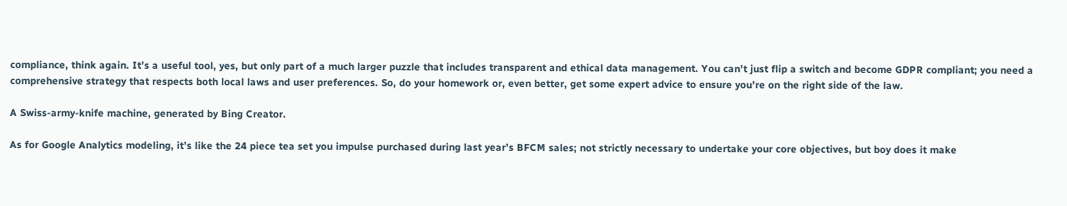compliance, think again. It’s a useful tool, yes, but only part of a much larger puzzle that includes transparent and ethical data management. You can’t just flip a switch and become GDPR compliant; you need a comprehensive strategy that respects both local laws and user preferences. So, do your homework or, even better, get some expert advice to ensure you’re on the right side of the law.

A Swiss-army-knife machine, generated by Bing Creator.

As for Google Analytics modeling, it’s like the 24 piece tea set you impulse purchased during last year’s BFCM sales; not strictly necessary to undertake your core objectives, but boy does it make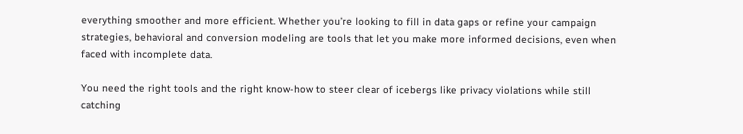everything smoother and more efficient. Whether you’re looking to fill in data gaps or refine your campaign strategies, behavioral and conversion modeling are tools that let you make more informed decisions, even when faced with incomplete data.

You need the right tools and the right know-how to steer clear of icebergs like privacy violations while still catching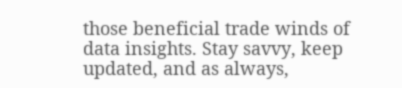those beneficial trade winds of data insights. Stay savvy, keep updated, and as always,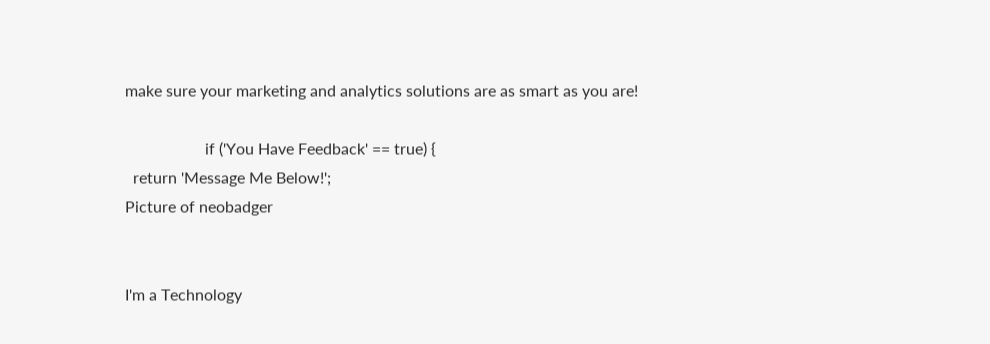make sure your marketing and analytics solutions are as smart as you are!

                    if ('You Have Feedback' == true) {
  return 'Message Me Below!';
Picture of neobadger


I'm a Technology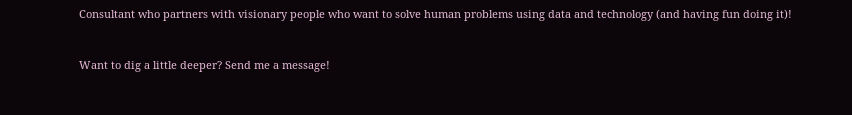Consultant who partners with visionary people who want to solve human problems using data and technology (and having fun doing it)!


Want to dig a little deeper? Send me a message!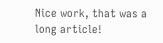Nice work, that was a long article!